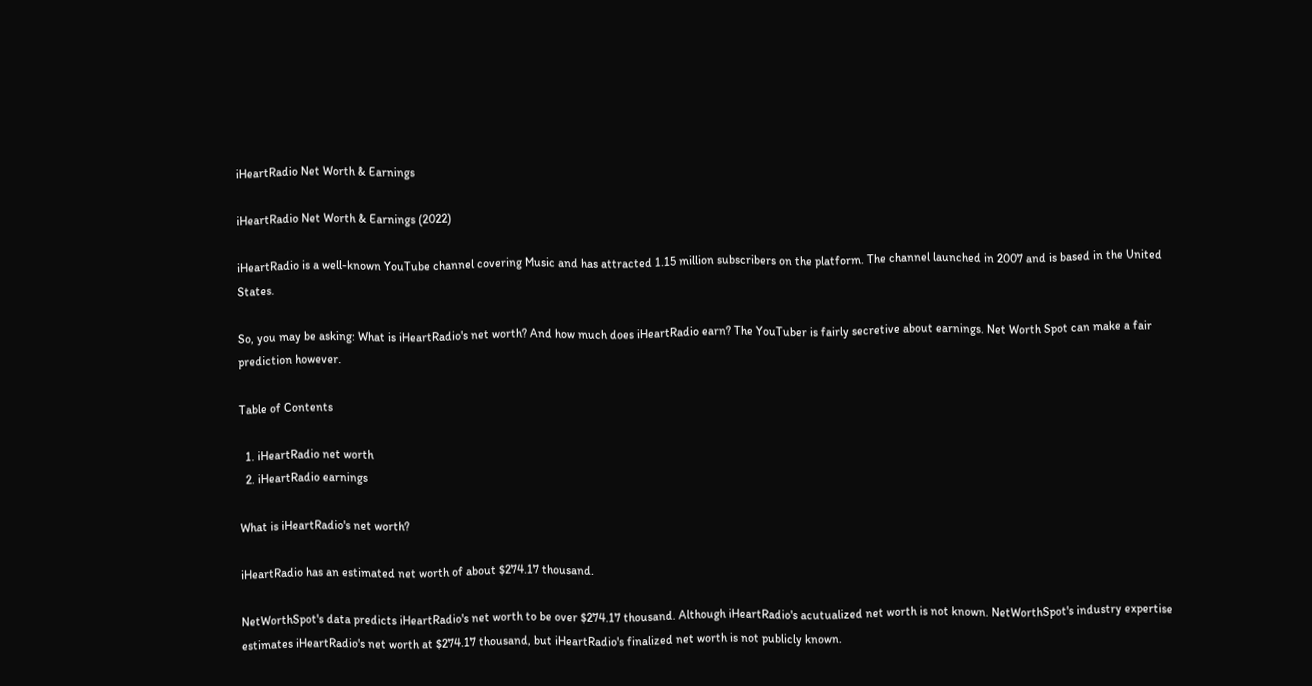iHeartRadio Net Worth & Earnings

iHeartRadio Net Worth & Earnings (2022)

iHeartRadio is a well-known YouTube channel covering Music and has attracted 1.15 million subscribers on the platform. The channel launched in 2007 and is based in the United States.

So, you may be asking: What is iHeartRadio's net worth? And how much does iHeartRadio earn? The YouTuber is fairly secretive about earnings. Net Worth Spot can make a fair prediction however.

Table of Contents

  1. iHeartRadio net worth
  2. iHeartRadio earnings

What is iHeartRadio's net worth?

iHeartRadio has an estimated net worth of about $274.17 thousand.

NetWorthSpot's data predicts iHeartRadio's net worth to be over $274.17 thousand. Although iHeartRadio's acutualized net worth is not known. NetWorthSpot's industry expertise estimates iHeartRadio's net worth at $274.17 thousand, but iHeartRadio's finalized net worth is not publicly known.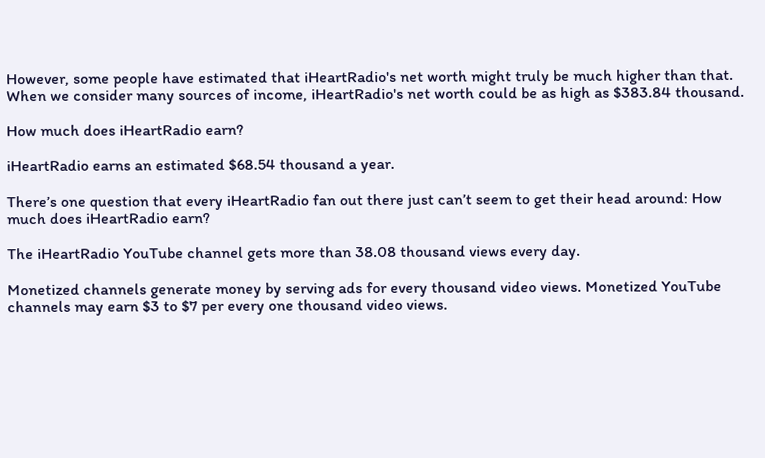However, some people have estimated that iHeartRadio's net worth might truly be much higher than that. When we consider many sources of income, iHeartRadio's net worth could be as high as $383.84 thousand.

How much does iHeartRadio earn?

iHeartRadio earns an estimated $68.54 thousand a year.

There’s one question that every iHeartRadio fan out there just can’t seem to get their head around: How much does iHeartRadio earn?

The iHeartRadio YouTube channel gets more than 38.08 thousand views every day.

Monetized channels generate money by serving ads for every thousand video views. Monetized YouTube channels may earn $3 to $7 per every one thousand video views.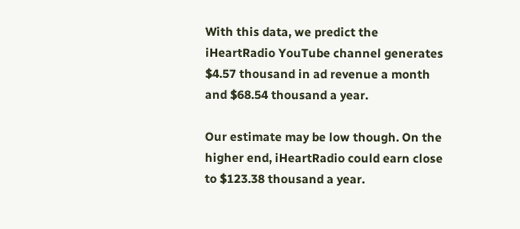With this data, we predict the iHeartRadio YouTube channel generates $4.57 thousand in ad revenue a month and $68.54 thousand a year.

Our estimate may be low though. On the higher end, iHeartRadio could earn close to $123.38 thousand a year.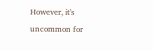However, it's uncommon for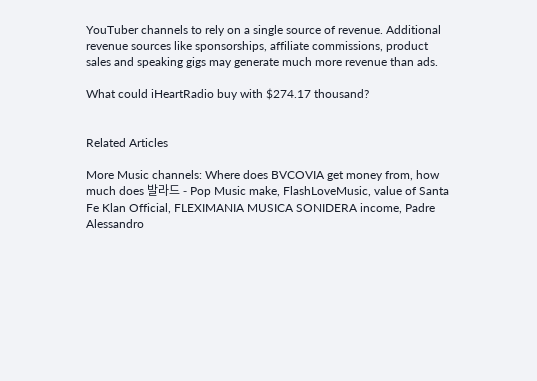YouTuber channels to rely on a single source of revenue. Additional revenue sources like sponsorships, affiliate commissions, product sales and speaking gigs may generate much more revenue than ads.

What could iHeartRadio buy with $274.17 thousand?


Related Articles

More Music channels: Where does BVCOVIA get money from, how much does 발라드 - Pop Music make, FlashLoveMusic, value of Santa Fe Klan Official, FLEXIMANIA MUSICA SONIDERA income, Padre Alessandro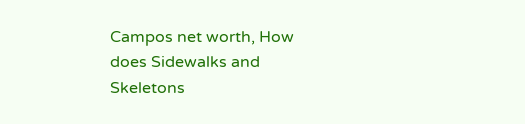Campos net worth, How does Sidewalks and Skeletons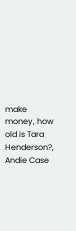make money, how old is Tara Henderson?, Andie Case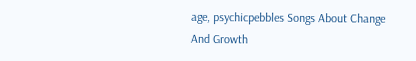age, psychicpebbles Songs About Change And Growth